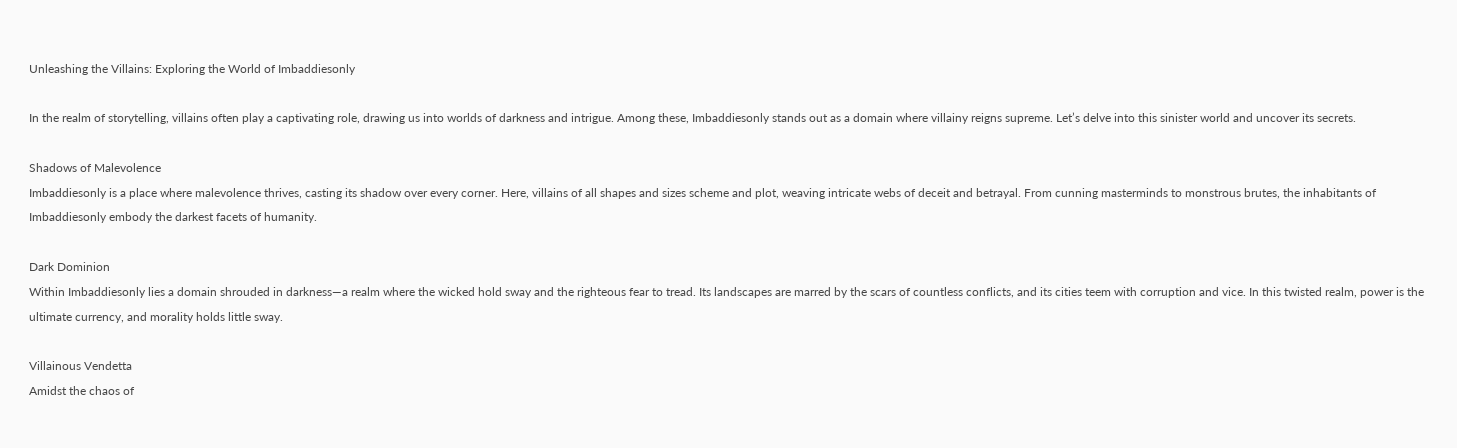Unleashing the Villains: Exploring the World of Imbaddiesonly

In the realm of storytelling, villains often play a captivating role, drawing us into worlds of darkness and intrigue. Among these, Imbaddiesonly stands out as a domain where villainy reigns supreme. Let’s delve into this sinister world and uncover its secrets.

Shadows of Malevolence
Imbaddiesonly is a place where malevolence thrives, casting its shadow over every corner. Here, villains of all shapes and sizes scheme and plot, weaving intricate webs of deceit and betrayal. From cunning masterminds to monstrous brutes, the inhabitants of Imbaddiesonly embody the darkest facets of humanity.

Dark Dominion
Within Imbaddiesonly lies a domain shrouded in darkness—a realm where the wicked hold sway and the righteous fear to tread. Its landscapes are marred by the scars of countless conflicts, and its cities teem with corruption and vice. In this twisted realm, power is the ultimate currency, and morality holds little sway.

Villainous Vendetta
Amidst the chaos of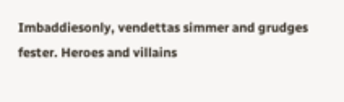Imbaddiesonly, vendettas simmer and grudges fester. Heroes and villains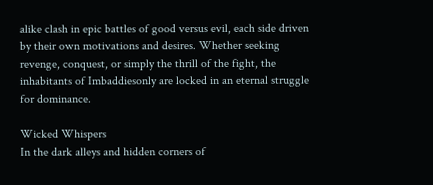alike clash in epic battles of good versus evil, each side driven by their own motivations and desires. Whether seeking revenge, conquest, or simply the thrill of the fight, the inhabitants of Imbaddiesonly are locked in an eternal struggle for dominance.

Wicked Whispers
In the dark alleys and hidden corners of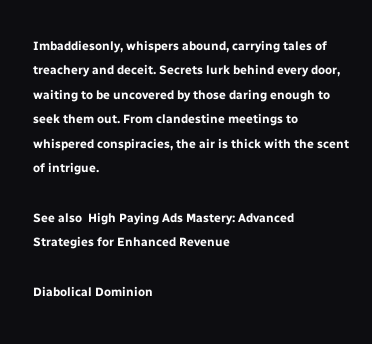Imbaddiesonly, whispers abound, carrying tales of treachery and deceit. Secrets lurk behind every door, waiting to be uncovered by those daring enough to seek them out. From clandestine meetings to whispered conspiracies, the air is thick with the scent of intrigue.

See also  High Paying Ads Mastery: Advanced Strategies for Enhanced Revenue

Diabolical Dominion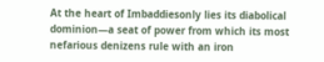At the heart of Imbaddiesonly lies its diabolical dominion—a seat of power from which its most nefarious denizens rule with an iron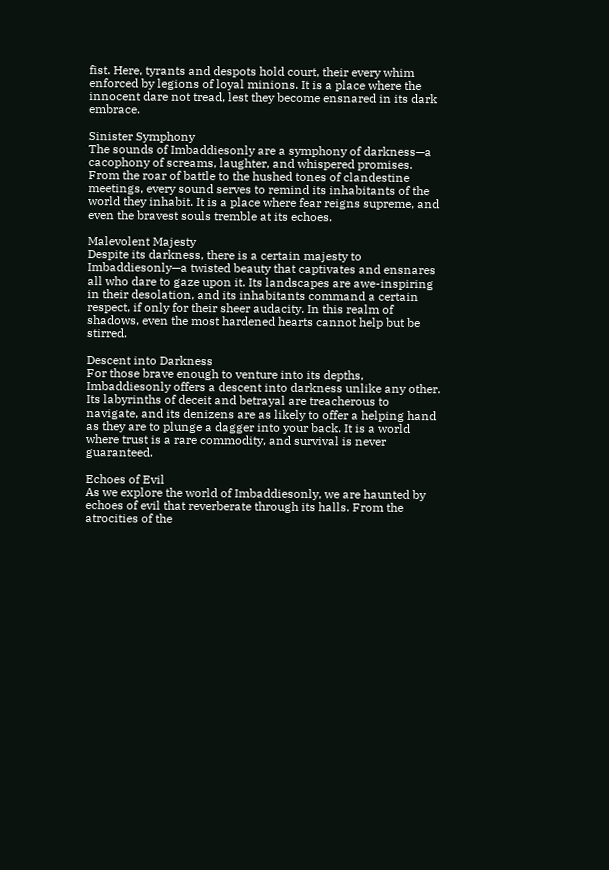fist. Here, tyrants and despots hold court, their every whim enforced by legions of loyal minions. It is a place where the innocent dare not tread, lest they become ensnared in its dark embrace.

Sinister Symphony
The sounds of Imbaddiesonly are a symphony of darkness—a cacophony of screams, laughter, and whispered promises. From the roar of battle to the hushed tones of clandestine meetings, every sound serves to remind its inhabitants of the world they inhabit. It is a place where fear reigns supreme, and even the bravest souls tremble at its echoes.

Malevolent Majesty
Despite its darkness, there is a certain majesty to Imbaddiesonly—a twisted beauty that captivates and ensnares all who dare to gaze upon it. Its landscapes are awe-inspiring in their desolation, and its inhabitants command a certain respect, if only for their sheer audacity. In this realm of shadows, even the most hardened hearts cannot help but be stirred.

Descent into Darkness
For those brave enough to venture into its depths, Imbaddiesonly offers a descent into darkness unlike any other. Its labyrinths of deceit and betrayal are treacherous to navigate, and its denizens are as likely to offer a helping hand as they are to plunge a dagger into your back. It is a world where trust is a rare commodity, and survival is never guaranteed.

Echoes of Evil
As we explore the world of Imbaddiesonly, we are haunted by echoes of evil that reverberate through its halls. From the atrocities of the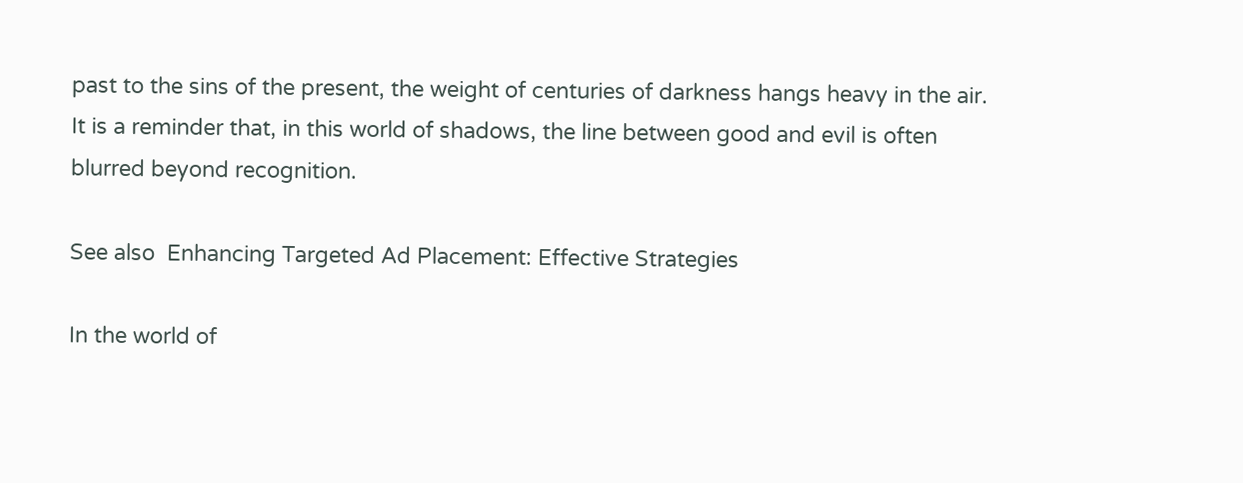past to the sins of the present, the weight of centuries of darkness hangs heavy in the air. It is a reminder that, in this world of shadows, the line between good and evil is often blurred beyond recognition.

See also  Enhancing Targeted Ad Placement: Effective Strategies

In the world of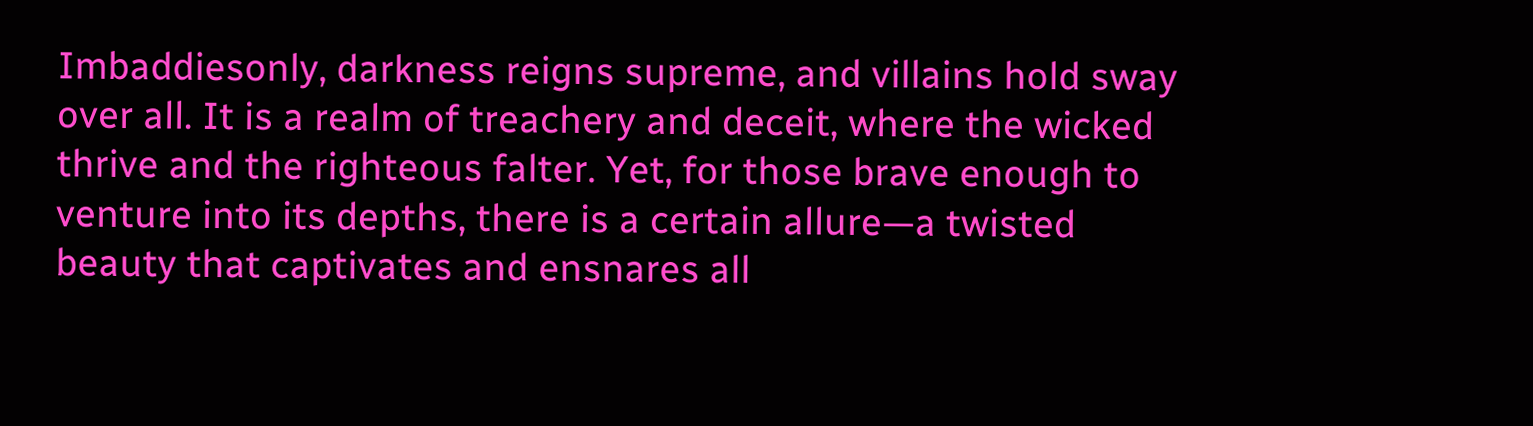Imbaddiesonly, darkness reigns supreme, and villains hold sway over all. It is a realm of treachery and deceit, where the wicked thrive and the righteous falter. Yet, for those brave enough to venture into its depths, there is a certain allure—a twisted beauty that captivates and ensnares all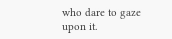who dare to gaze upon it.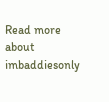Read more about imbaddiesonly